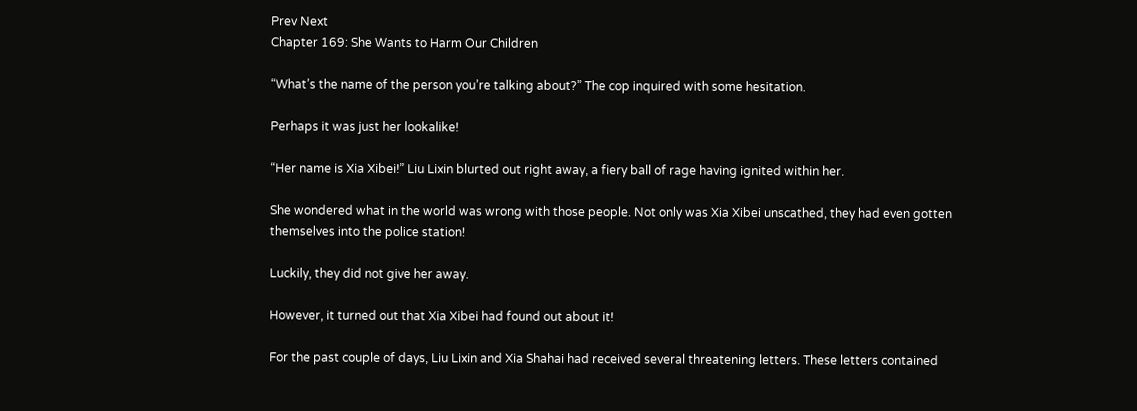Prev Next
Chapter 169: She Wants to Harm Our Children

“What’s the name of the person you’re talking about?” The cop inquired with some hesitation.

Perhaps it was just her lookalike!

“Her name is Xia Xibei!” Liu Lixin blurted out right away, a fiery ball of rage having ignited within her.

She wondered what in the world was wrong with those people. Not only was Xia Xibei unscathed, they had even gotten themselves into the police station!

Luckily, they did not give her away.

However, it turned out that Xia Xibei had found out about it!

For the past couple of days, Liu Lixin and Xia Shahai had received several threatening letters. These letters contained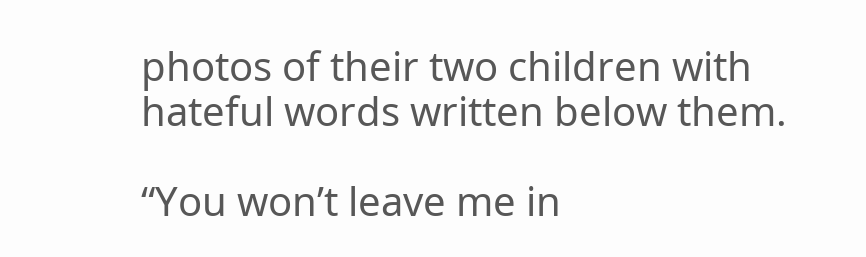photos of their two children with hateful words written below them.

“You won’t leave me in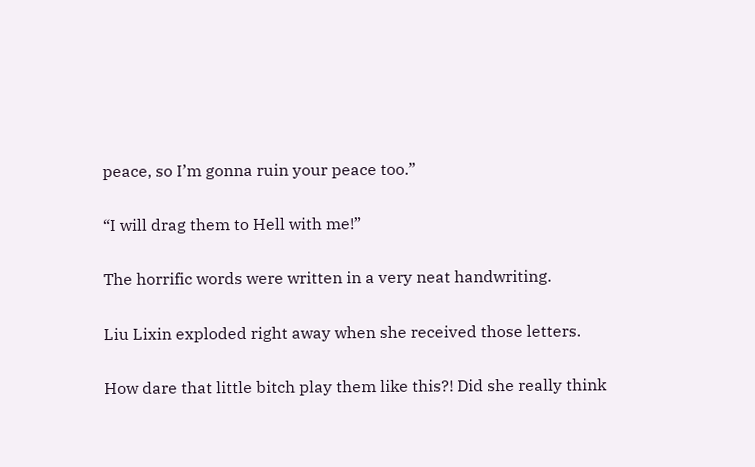peace, so I’m gonna ruin your peace too.”

“I will drag them to Hell with me!”

The horrific words were written in a very neat handwriting.

Liu Lixin exploded right away when she received those letters.

How dare that little bitch play them like this?! Did she really think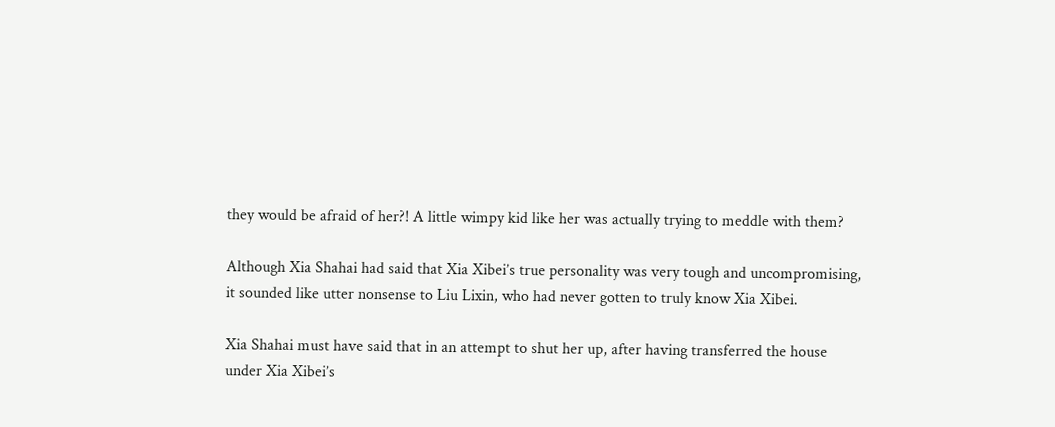they would be afraid of her?! A little wimpy kid like her was actually trying to meddle with them?

Although Xia Shahai had said that Xia Xibei’s true personality was very tough and uncompromising, it sounded like utter nonsense to Liu Lixin, who had never gotten to truly know Xia Xibei.

Xia Shahai must have said that in an attempt to shut her up, after having transferred the house under Xia Xibei’s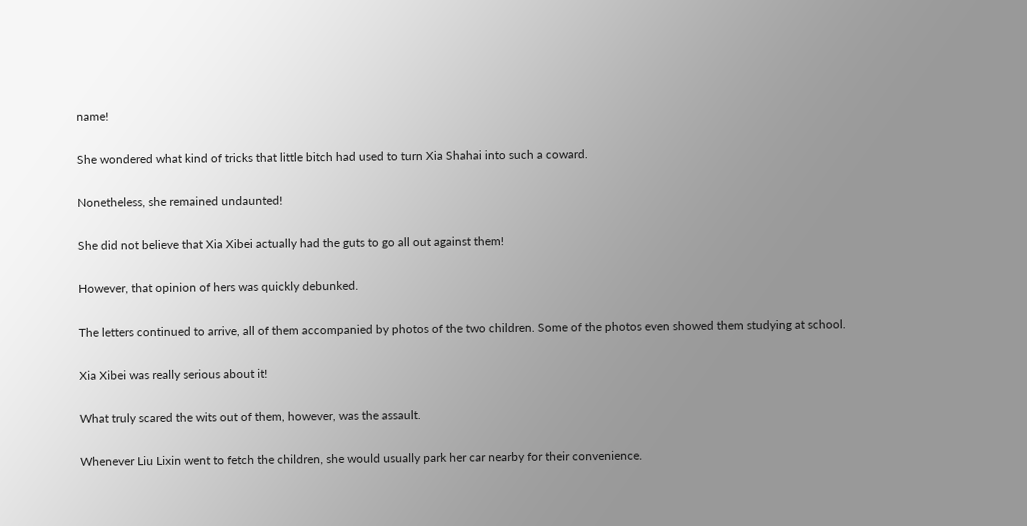name!

She wondered what kind of tricks that little bitch had used to turn Xia Shahai into such a coward.

Nonetheless, she remained undaunted!

She did not believe that Xia Xibei actually had the guts to go all out against them!

However, that opinion of hers was quickly debunked.

The letters continued to arrive, all of them accompanied by photos of the two children. Some of the photos even showed them studying at school.

Xia Xibei was really serious about it!

What truly scared the wits out of them, however, was the assault.

Whenever Liu Lixin went to fetch the children, she would usually park her car nearby for their convenience.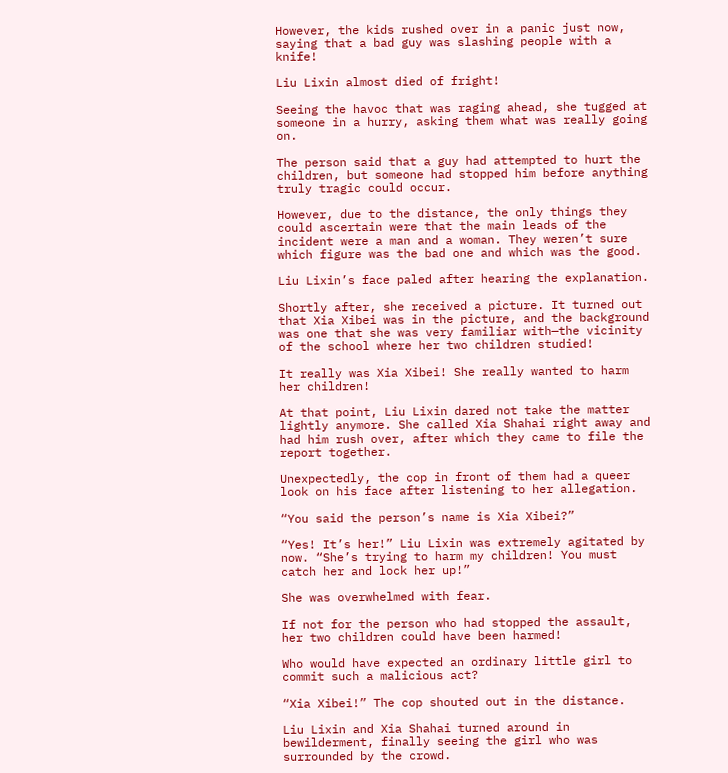However, the kids rushed over in a panic just now, saying that a bad guy was slashing people with a knife!

Liu Lixin almost died of fright!

Seeing the havoc that was raging ahead, she tugged at someone in a hurry, asking them what was really going on.

The person said that a guy had attempted to hurt the children, but someone had stopped him before anything truly tragic could occur.

However, due to the distance, the only things they could ascertain were that the main leads of the incident were a man and a woman. They weren’t sure which figure was the bad one and which was the good.

Liu Lixin’s face paled after hearing the explanation.

Shortly after, she received a picture. It turned out that Xia Xibei was in the picture, and the background was one that she was very familiar with—the vicinity of the school where her two children studied!

It really was Xia Xibei! She really wanted to harm her children!

At that point, Liu Lixin dared not take the matter lightly anymore. She called Xia Shahai right away and had him rush over, after which they came to file the report together.

Unexpectedly, the cop in front of them had a queer look on his face after listening to her allegation.

“You said the person’s name is Xia Xibei?”

“Yes! It’s her!” Liu Lixin was extremely agitated by now. “She’s trying to harm my children! You must catch her and lock her up!”

She was overwhelmed with fear.

If not for the person who had stopped the assault, her two children could have been harmed!

Who would have expected an ordinary little girl to commit such a malicious act?

“Xia Xibei!” The cop shouted out in the distance.

Liu Lixin and Xia Shahai turned around in bewilderment, finally seeing the girl who was surrounded by the crowd.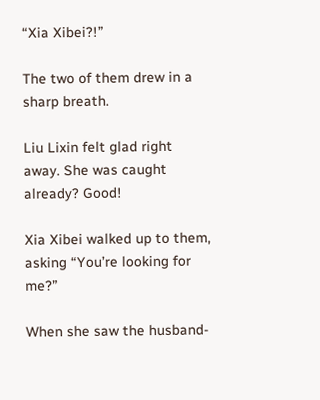“Xia Xibei?!”

The two of them drew in a sharp breath.

Liu Lixin felt glad right away. She was caught already? Good!

Xia Xibei walked up to them, asking “You’re looking for me?”

When she saw the husband-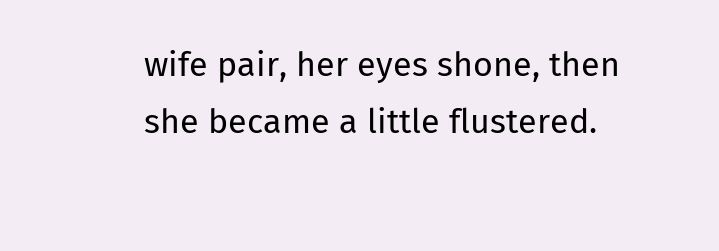wife pair, her eyes shone, then she became a little flustered.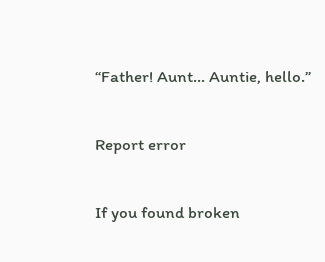“Father! Aunt… Auntie, hello.”

Report error

If you found broken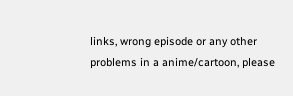links, wrong episode or any other problems in a anime/cartoon, please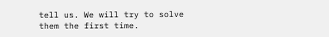tell us. We will try to solve them the first time.